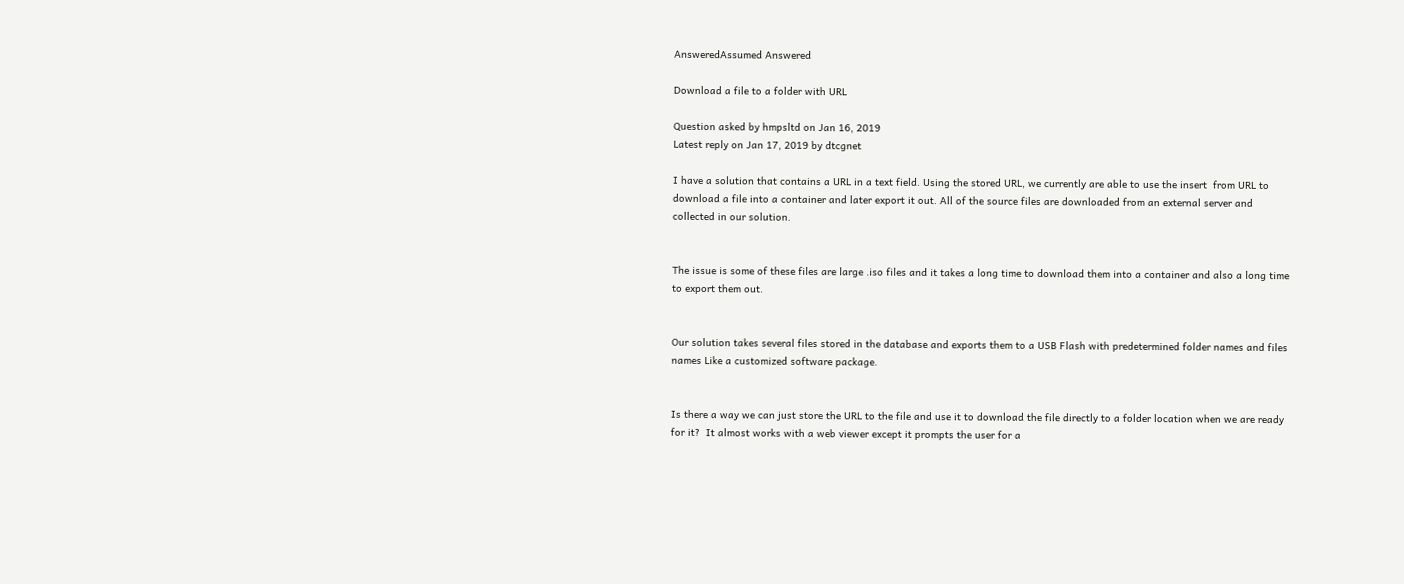AnsweredAssumed Answered

Download a file to a folder with URL

Question asked by hmpsltd on Jan 16, 2019
Latest reply on Jan 17, 2019 by dtcgnet

I have a solution that contains a URL in a text field. Using the stored URL, we currently are able to use the insert  from URL to download a file into a container and later export it out. All of the source files are downloaded from an external server and collected in our solution.


The issue is some of these files are large .iso files and it takes a long time to download them into a container and also a long time to export them out.


Our solution takes several files stored in the database and exports them to a USB Flash with predetermined folder names and files names Like a customized software package.


Is there a way we can just store the URL to the file and use it to download the file directly to a folder location when we are ready for it?  It almost works with a web viewer except it prompts the user for a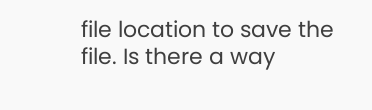file location to save the file. Is there a way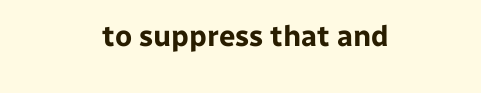to suppress that and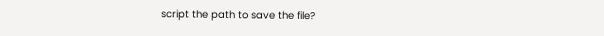script the path to save the file?